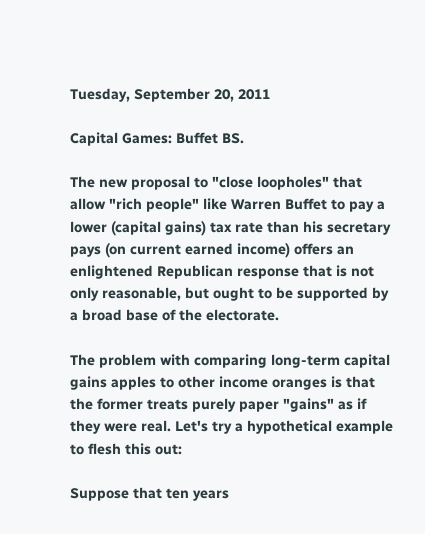Tuesday, September 20, 2011

Capital Games: Buffet BS.

The new proposal to "close loopholes" that allow "rich people" like Warren Buffet to pay a lower (capital gains) tax rate than his secretary pays (on current earned income) offers an enlightened Republican response that is not only reasonable, but ought to be supported by a broad base of the electorate.

The problem with comparing long-term capital gains apples to other income oranges is that the former treats purely paper "gains" as if they were real. Let's try a hypothetical example to flesh this out:

Suppose that ten years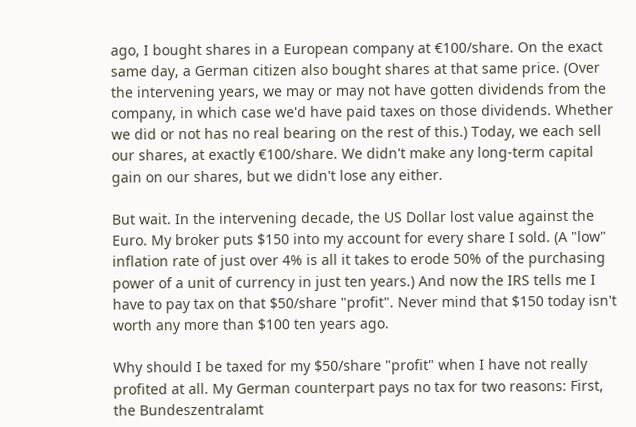ago, I bought shares in a European company at €100/share. On the exact same day, a German citizen also bought shares at that same price. (Over the intervening years, we may or may not have gotten dividends from the company, in which case we'd have paid taxes on those dividends. Whether we did or not has no real bearing on the rest of this.) Today, we each sell our shares, at exactly €100/share. We didn't make any long-term capital gain on our shares, but we didn't lose any either.

But wait. In the intervening decade, the US Dollar lost value against the Euro. My broker puts $150 into my account for every share I sold. (A "low" inflation rate of just over 4% is all it takes to erode 50% of the purchasing power of a unit of currency in just ten years.) And now the IRS tells me I have to pay tax on that $50/share "profit". Never mind that $150 today isn't worth any more than $100 ten years ago.

Why should I be taxed for my $50/share "profit" when I have not really profited at all. My German counterpart pays no tax for two reasons: First, the Bundeszentralamt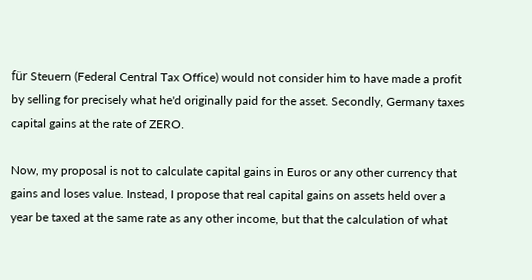für Steuern (Federal Central Tax Office) would not consider him to have made a profit by selling for precisely what he'd originally paid for the asset. Secondly, Germany taxes capital gains at the rate of ZERO.

Now, my proposal is not to calculate capital gains in Euros or any other currency that gains and loses value. Instead, I propose that real capital gains on assets held over a year be taxed at the same rate as any other income, but that the calculation of what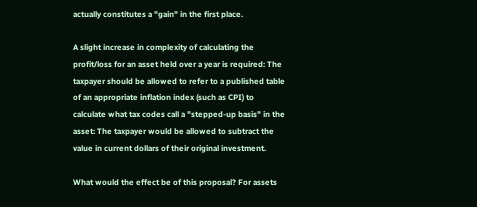actually constitutes a "gain" in the first place.

A slight increase in complexity of calculating the profit/loss for an asset held over a year is required: The taxpayer should be allowed to refer to a published table of an appropriate inflation index (such as CPI) to calculate what tax codes call a "stepped-up basis" in the asset: The taxpayer would be allowed to subtract the value in current dollars of their original investment.

What would the effect be of this proposal? For assets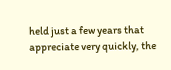held just a few years that appreciate very quickly, the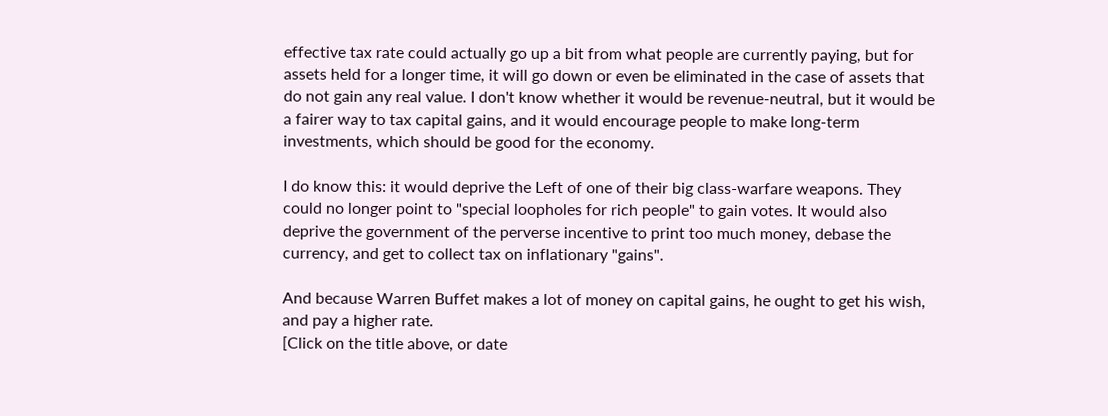effective tax rate could actually go up a bit from what people are currently paying, but for assets held for a longer time, it will go down or even be eliminated in the case of assets that do not gain any real value. I don't know whether it would be revenue-neutral, but it would be a fairer way to tax capital gains, and it would encourage people to make long-term investments, which should be good for the economy.

I do know this: it would deprive the Left of one of their big class-warfare weapons. They could no longer point to "special loopholes for rich people" to gain votes. It would also deprive the government of the perverse incentive to print too much money, debase the currency, and get to collect tax on inflationary "gains".

And because Warren Buffet makes a lot of money on capital gains, he ought to get his wish, and pay a higher rate.
[Click on the title above, or date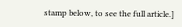stamp below, to see the full article.]